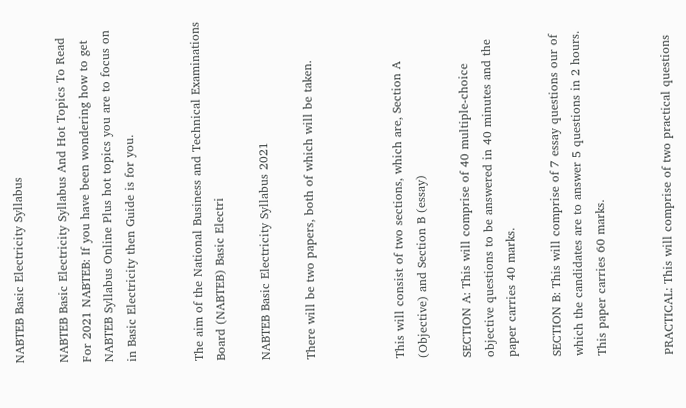NABTEB Basic Electricity Syllabus

NABTEB Basic Electricity Syllabus And Hot Topics To Read For 2021 NABTEB: If you have been wondering how to get NABTEB Syllabus Online Plus hot topics you are to focus on in Basic Electricity then Guide is for you.


The aim of the National Business and Technical Examinations Board (NABTEB) Basic Electri

NABTEB Basic Electricity Syllabus 2021

There will be two papers, both of which will be taken.



This will consist of two sections, which are, Section A (Objective) and Section B (essay)

SECTION A: This will comprise of 40 multiple-choice objective questions to be answered in 40 minutes and the paper carries 40 marks.

SECTION B: This will comprise of 7 essay questions our of which the candidates are to answer 5 questions in 2 hours. This paper carries 60 marks.


PRACTICAL: This will comprise of two practical questions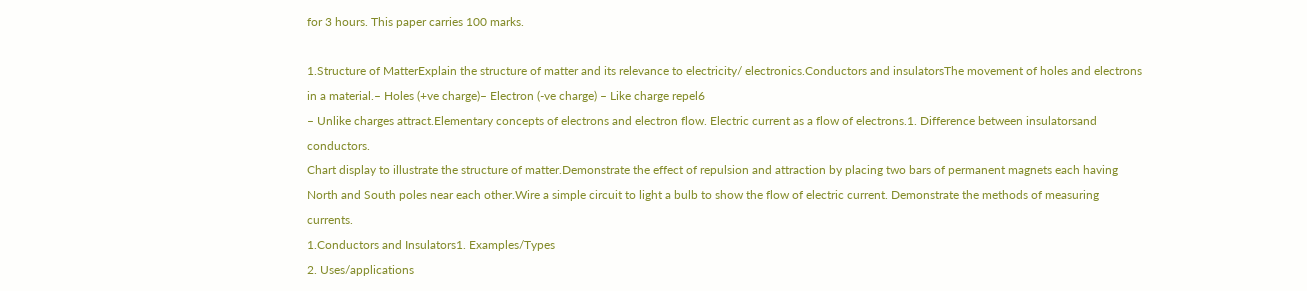for 3 hours. This paper carries 100 marks.

1.Structure of MatterExplain the structure of matter and its relevance to electricity/ electronics.Conductors and insulatorsThe movement of holes and electrons in a material.– Holes (+ve charge)– Electron (-ve charge) – Like charge repel6
– Unlike charges attract.Elementary concepts of electrons and electron flow. Electric current as a flow of electrons.1. Difference between insulatorsand conductors.
Chart display to illustrate the structure of matter.Demonstrate the effect of repulsion and attraction by placing two bars of permanent magnets each having North and South poles near each other.Wire a simple circuit to light a bulb to show the flow of electric current. Demonstrate the methods of measuring currents.
1.Conductors and Insulators1. Examples/Types
2. Uses/applications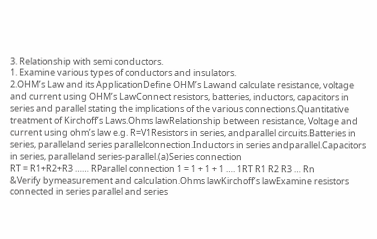3. Relationship with semi conductors.
1. Examine various types of conductors and insulators.
2.OHM’s Law and its ApplicationDefine OHM’s Lawand calculate resistance, voltage and current using OHM’s LawConnect resistors, batteries, inductors, capacitors in series and parallel stating the implications of the various connections.Quantitative treatment of Kirchoff’s Laws.Ohms lawRelationship between resistance, Voltage and current using ohm’s law e.g. R=V1Resistors in series, andparallel circuits.Batteries in series, paralleland series parallelconnection.Inductors in series andparallel.Capacitors in series, paralleland series-parallel.(a)Series connection
RT = R1+R2+R3 …… RParallel connection 1 = 1 + 1 + 1 …. 1RT R1 R2 R3 … Rn
&Verify bymeasurement and calculation.Ohms lawKirchoff’s lawExamine resistors connected in series parallel and series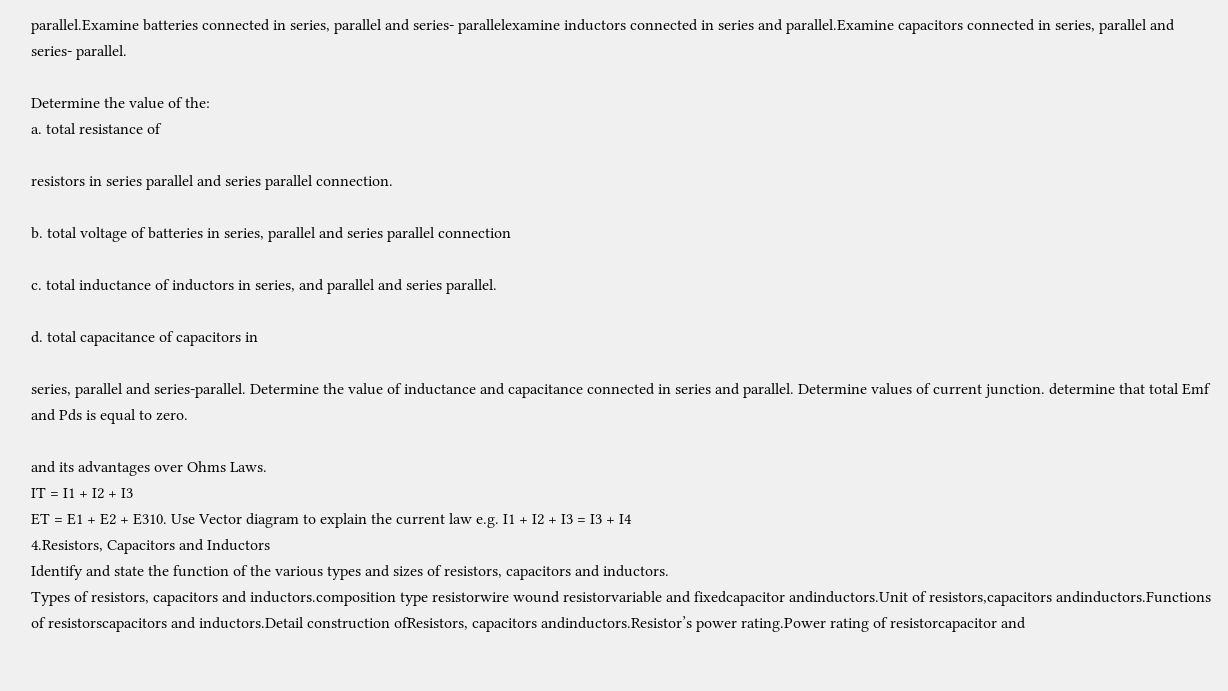parallel.Examine batteries connected in series, parallel and series- parallelexamine inductors connected in series and parallel.Examine capacitors connected in series, parallel and series- parallel.

Determine the value of the:
a. total resistance of

resistors in series parallel and series parallel connection.

b. total voltage of batteries in series, parallel and series parallel connection

c. total inductance of inductors in series, and parallel and series parallel.

d. total capacitance of capacitors in

series, parallel and series-parallel. Determine the value of inductance and capacitance connected in series and parallel. Determine values of current junction. determine that total Emf and Pds is equal to zero.

and its advantages over Ohms Laws.
IT = I1 + I2 + I3
ET = E1 + E2 + E310. Use Vector diagram to explain the current law e.g. I1 + I2 + I3 = I3 + I4
4.Resistors, Capacitors and Inductors
Identify and state the function of the various types and sizes of resistors, capacitors and inductors.
Types of resistors, capacitors and inductors.composition type resistorwire wound resistorvariable and fixedcapacitor andinductors.Unit of resistors,capacitors andinductors.Functions of resistorscapacitors and inductors.Detail construction ofResistors, capacitors andinductors.Resistor’s power rating.Power rating of resistorcapacitor and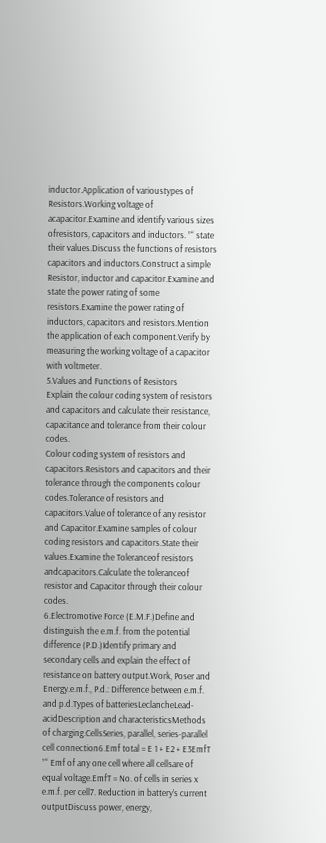inductor.Application of varioustypes of Resistors.Working voltage of acapacitor.Examine and identify various sizes ofresistors, capacitors and inductors. ”“ state their values.Discuss the functions of resistors capacitors and inductors.Construct a simple Resistor, inductor and capacitor.Examine and state the power rating of some resistors.Examine the power rating of inductors, capacitors and resistors.Mention the application of each component.Verify by measuring the working voltage of a capacitor with voltmeter.
5.Values and Functions of Resistors
Explain the colour coding system of resistors and capacitors and calculate their resistance, capacitance and tolerance from their colour codes.
Colour coding system of resistors and capacitors.Resistors and capacitors and their tolerance through the components colour codes.Tolerance of resistors and capacitors.Value of tolerance of any resistor and Capacitor.Examine samples of colour coding resistors and capacitors.State their values.Examine the Toleranceof resistors andcapacitors.Calculate the toleranceof resistor and Capacitor through their colour codes.
6.Electromotive Force (E.M.F.)Define and distinguish the e.m.f. from the potential difference (P.D.)Identify primary and secondary cells and explain the effect of resistance on battery output.Work, Poser and Energy.e.m.f., P.d.: Difference between e.m.f. and p.d.Types of batteriesLeclancheLead-acidDescription and characteristicsMethods of charging.CellsSeries, parallel, series-parallel cell connection6.Emf total = E 1 + E2 + E3EmfT ”“ Emf of any one cell where all cellsare of equal voltage.EmfT = No. of cells in series x e.m.f. per cell7. Reduction in battery’s current outputDiscuss power, energy,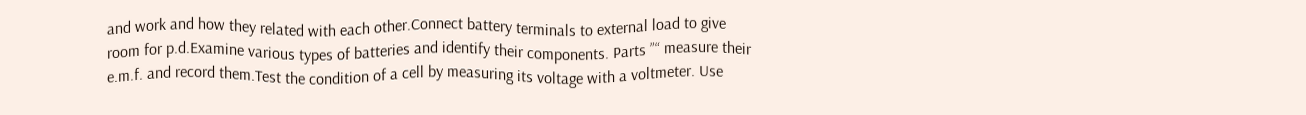and work and how they related with each other.Connect battery terminals to external load to give room for p.d.Examine various types of batteries and identify their components. Parts ”“ measure their e.m.f. and record them.Test the condition of a cell by measuring its voltage with a voltmeter. Use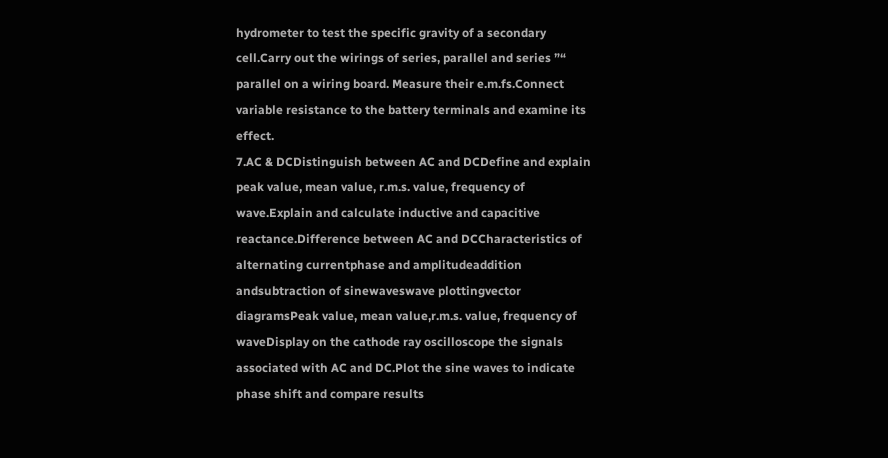hydrometer to test the specific gravity of a secondary cell.Carry out the wirings of series, parallel and series ”“ parallel on a wiring board. Measure their e.m.fs.Connect variable resistance to the battery terminals and examine its effect.
7.AC & DCDistinguish between AC and DCDefine and explain peak value, mean value, r.m.s. value, frequency of wave.Explain and calculate inductive and capacitive reactance.Difference between AC and DCCharacteristics of alternating currentphase and amplitudeaddition andsubtraction of sinewaveswave plottingvector diagramsPeak value, mean value,r.m.s. value, frequency of waveDisplay on the cathode ray oscilloscope the signals associated with AC and DC.Plot the sine waves to indicate phase shift and compare results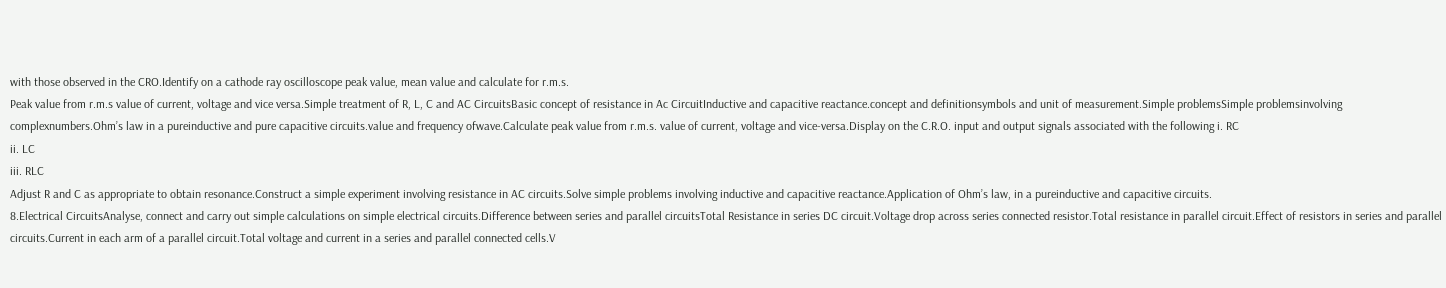with those observed in the CRO.Identify on a cathode ray oscilloscope peak value, mean value and calculate for r.m.s.
Peak value from r.m.s value of current, voltage and vice versa.Simple treatment of R, L, C and AC CircuitsBasic concept of resistance in Ac CircuitInductive and capacitive reactance.concept and definitionsymbols and unit of measurement.Simple problemsSimple problemsinvolving complexnumbers.Ohm’s law in a pureinductive and pure capacitive circuits.value and frequency ofwave.Calculate peak value from r.m.s. value of current, voltage and vice-versa.Display on the C.R.O. input and output signals associated with the following i. RC
ii. LC
iii. RLC
Adjust R and C as appropriate to obtain resonance.Construct a simple experiment involving resistance in AC circuits.Solve simple problems involving inductive and capacitive reactance.Application of Ohm’s law, in a pureinductive and capacitive circuits.
8.Electrical CircuitsAnalyse, connect and carry out simple calculations on simple electrical circuits.Difference between series and parallel circuitsTotal Resistance in series DC circuit.Voltage drop across series connected resistor.Total resistance in parallel circuit.Effect of resistors in series and parallel circuits.Current in each arm of a parallel circuit.Total voltage and current in a series and parallel connected cells.V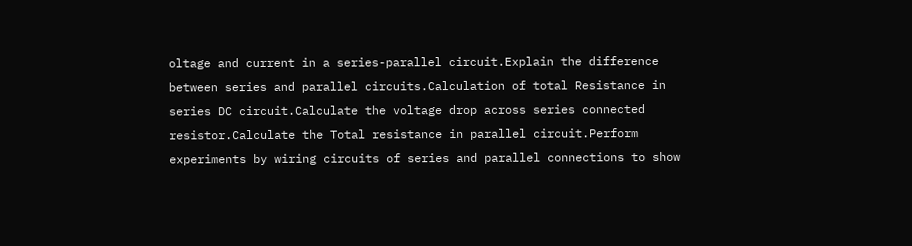oltage and current in a series-parallel circuit.Explain the difference between series and parallel circuits.Calculation of total Resistance in series DC circuit.Calculate the voltage drop across series connected resistor.Calculate the Total resistance in parallel circuit.Perform experiments by wiring circuits of series and parallel connections to show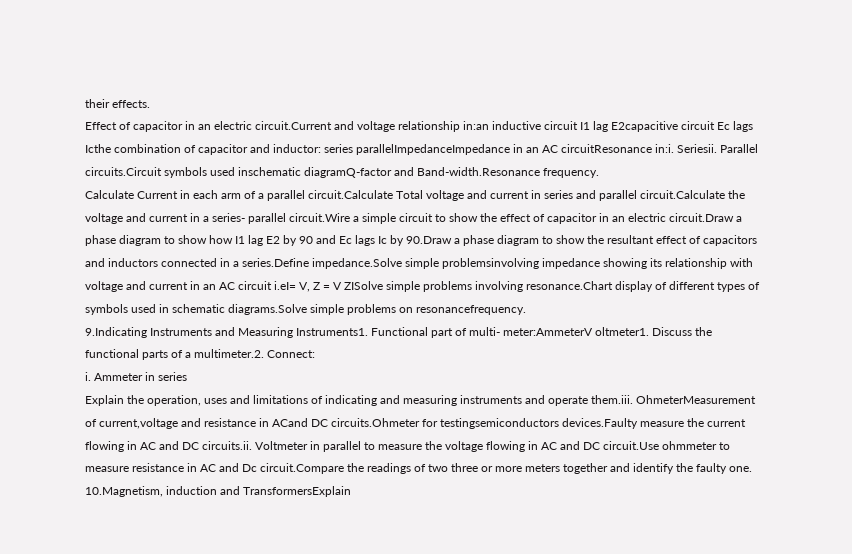their effects.
Effect of capacitor in an electric circuit.Current and voltage relationship in:an inductive circuit I1 lag E2capacitive circuit Ec lags Icthe combination of capacitor and inductor: series parallelImpedanceImpedance in an AC circuitResonance in:i. Seriesii. Parallel circuits.Circuit symbols used inschematic diagramQ-factor and Band-width.Resonance frequency.
Calculate Current in each arm of a parallel circuit.Calculate Total voltage and current in series and parallel circuit.Calculate the voltage and current in a series- parallel circuit.Wire a simple circuit to show the effect of capacitor in an electric circuit.Draw a phase diagram to show how I1 lag E2 by 90 and Ec lags Ic by 90.Draw a phase diagram to show the resultant effect of capacitors and inductors connected in a series.Define impedance.Solve simple problemsinvolving impedance showing its relationship with voltage and current in an AC circuit i.eI= V, Z = V ZISolve simple problems involving resonance.Chart display of different types of symbols used in schematic diagrams.Solve simple problems on resonancefrequency.
9.Indicating Instruments and Measuring Instruments1. Functional part of multi- meter:AmmeterV oltmeter1. Discuss the functional parts of a multimeter.2. Connect:
i. Ammeter in series
Explain the operation, uses and limitations of indicating and measuring instruments and operate them.iii. OhmeterMeasurement of current,voltage and resistance in ACand DC circuits.Ohmeter for testingsemiconductors devices.Faulty measure the current flowing in AC and DC circuits.ii. Voltmeter in parallel to measure the voltage flowing in AC and DC circuit.Use ohmmeter to measure resistance in AC and Dc circuit.Compare the readings of two three or more meters together and identify the faulty one.
10.Magnetism, induction and TransformersExplain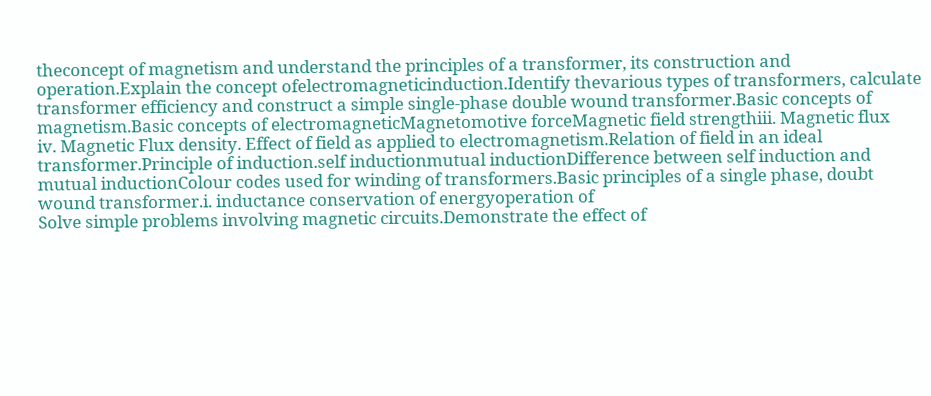theconcept of magnetism and understand the principles of a transformer, its construction and operation.Explain the concept ofelectromagneticinduction.Identify thevarious types of transformers, calculate transformer efficiency and construct a simple single-phase double wound transformer.Basic concepts of magnetism.Basic concepts of electromagneticMagnetomotive forceMagnetic field strengthiii. Magnetic flux
iv. Magnetic Flux density. Effect of field as applied to electromagnetism.Relation of field in an ideal transformer.Principle of induction.self inductionmutual inductionDifference between self induction and mutual inductionColour codes used for winding of transformers.Basic principles of a single phase, doubt wound transformer.i. inductance conservation of energyoperation of
Solve simple problems involving magnetic circuits.Demonstrate the effect of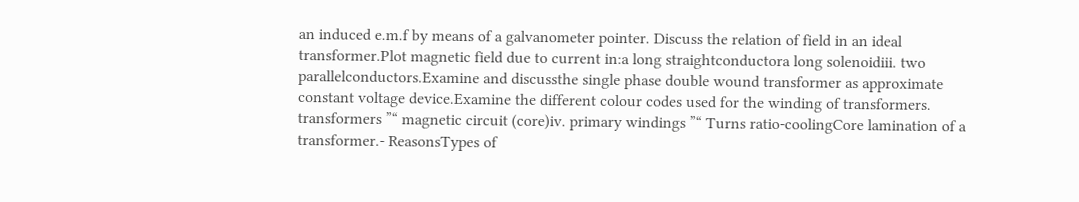an induced e.m.f by means of a galvanometer pointer. Discuss the relation of field in an ideal transformer.Plot magnetic field due to current in:a long straightconductora long solenoidiii. two parallelconductors.Examine and discussthe single phase double wound transformer as approximate constant voltage device.Examine the different colour codes used for the winding of transformers.
transformers ”“ magnetic circuit (core)iv. primary windings ”“ Turns ratio-coolingCore lamination of a transformer.- ReasonsTypes of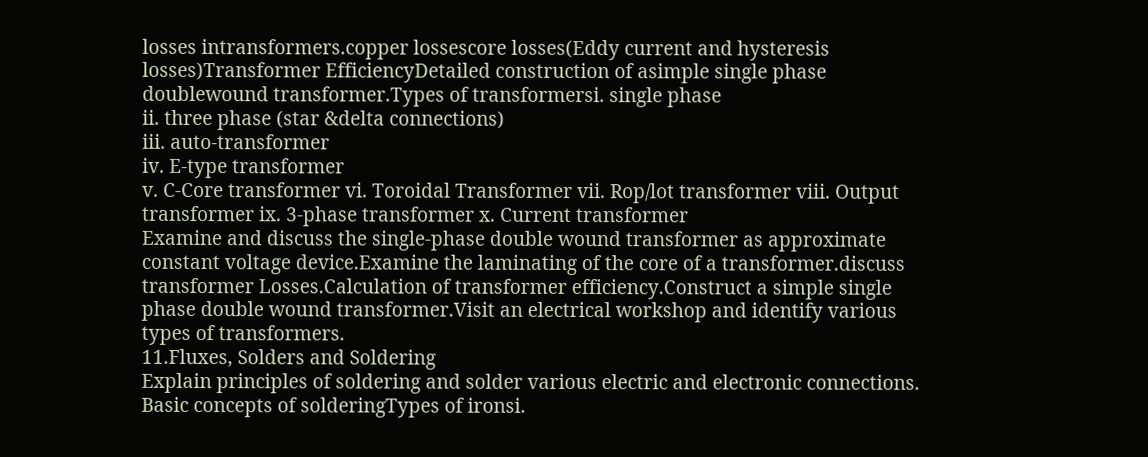losses intransformers.copper lossescore losses(Eddy current and hysteresis losses)Transformer EfficiencyDetailed construction of asimple single phase doublewound transformer.Types of transformersi. single phase
ii. three phase (star &delta connections)
iii. auto-transformer
iv. E-type transformer
v. C-Core transformer vi. Toroidal Transformer vii. Rop/lot transformer viii. Output transformer ix. 3-phase transformer x. Current transformer
Examine and discuss the single-phase double wound transformer as approximate constant voltage device.Examine the laminating of the core of a transformer.discuss transformer Losses.Calculation of transformer efficiency.Construct a simple single phase double wound transformer.Visit an electrical workshop and identify various types of transformers.
11.Fluxes, Solders and Soldering
Explain principles of soldering and solder various electric and electronic connections.
Basic concepts of solderingTypes of ironsi.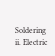Soldering ii. Electric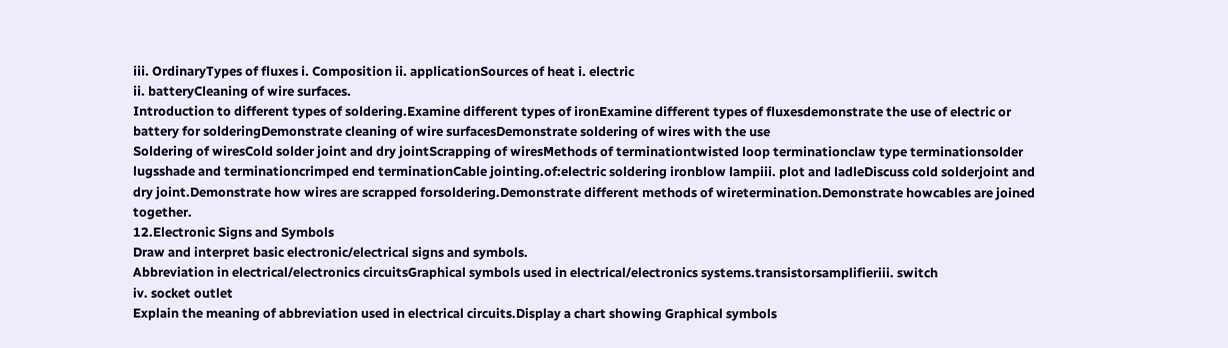iii. OrdinaryTypes of fluxes i. Composition ii. applicationSources of heat i. electric
ii. batteryCleaning of wire surfaces.
Introduction to different types of soldering.Examine different types of ironExamine different types of fluxesdemonstrate the use of electric or battery for solderingDemonstrate cleaning of wire surfacesDemonstrate soldering of wires with the use
Soldering of wiresCold solder joint and dry jointScrapping of wiresMethods of terminationtwisted loop terminationclaw type terminationsolder lugsshade and terminationcrimped end terminationCable jointing.of:electric soldering ironblow lampiii. plot and ladleDiscuss cold solderjoint and dry joint.Demonstrate how wires are scrapped forsoldering.Demonstrate different methods of wiretermination.Demonstrate howcables are joined together.
12.Electronic Signs and Symbols
Draw and interpret basic electronic/electrical signs and symbols.
Abbreviation in electrical/electronics circuitsGraphical symbols used in electrical/electronics systems.transistorsamplifieriii. switch
iv. socket outlet
Explain the meaning of abbreviation used in electrical circuits.Display a chart showing Graphical symbols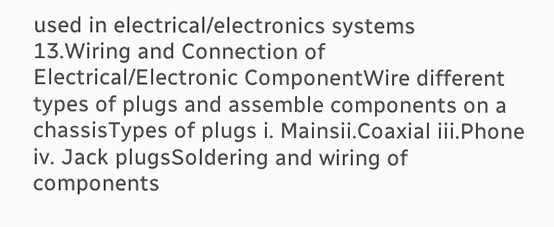used in electrical/electronics systems
13.Wiring and Connection of Electrical/Electronic ComponentWire different types of plugs and assemble components on a chassisTypes of plugs i. Mainsii.Coaxial iii.Phone
iv. Jack plugsSoldering and wiring of components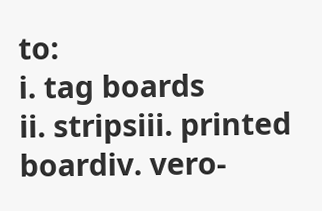to:
i. tag boards
ii. stripsiii. printed boardiv. vero-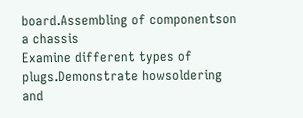board.Assembling of componentson a chassis
Examine different types of plugs.Demonstrate howsoldering and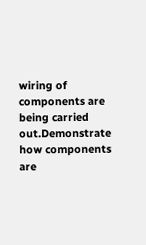wiring of components are being carried out.Demonstrate how components are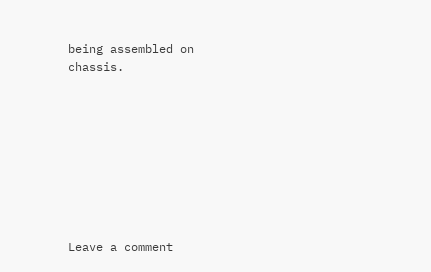being assembled on chassis.









Leave a comment